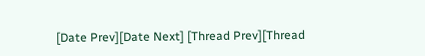[Date Prev][Date Next] [Thread Prev][Thread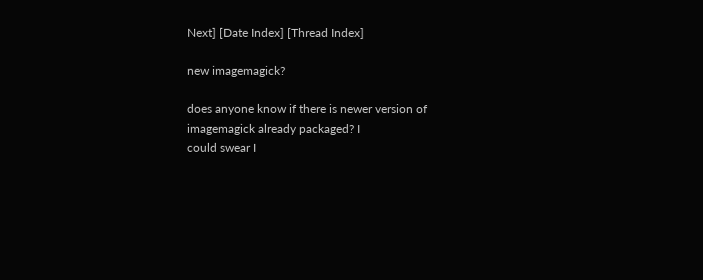Next] [Date Index] [Thread Index]

new imagemagick?

does anyone know if there is newer version of imagemagick already packaged? I
could swear I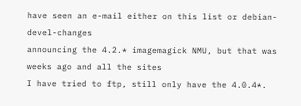have seen an e-mail either on this list or debian-devel-changes
announcing the 4.2.* imagemagick NMU, but that was weeks ago and all the sites
I have tried to ftp, still only have the 4.0.4*.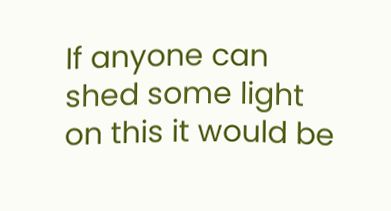If anyone can shed some light on this it would be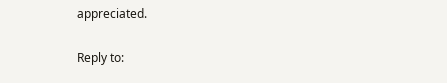appreciated.

Reply to: